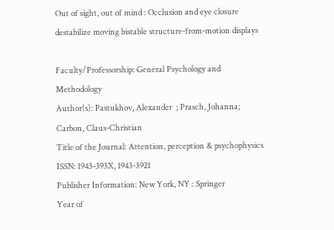Out of sight, out of mind : Occlusion and eye closure destabilize moving bistable structure-from-motion displays

Faculty/Professorship: General Psychology and Methodology
Author(s): Pastukhov, Alexander  ; Prasch, Johanna; Carbon, Claus-Christian
Title of the Journal: Attention, perception & psychophysics
ISSN: 1943-393X, 1943-3921
Publisher Information: New York, NY : Springer
Year of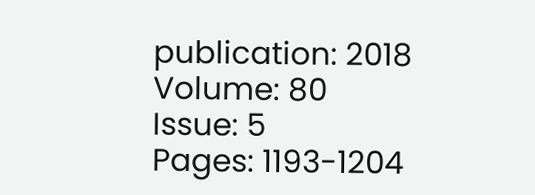publication: 2018
Volume: 80
Issue: 5
Pages: 1193-1204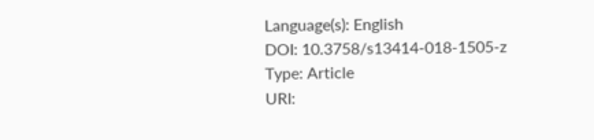Language(s): English
DOI: 10.3758/s13414-018-1505-z
Type: Article
URI: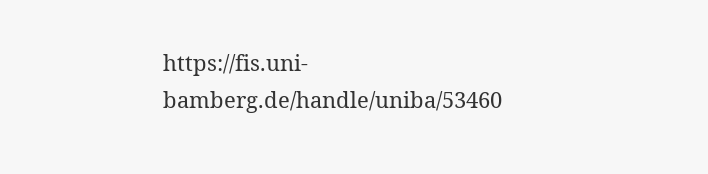https://fis.uni-bamberg.de/handle/uniba/53460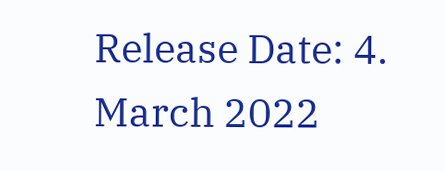Release Date: 4. March 2022